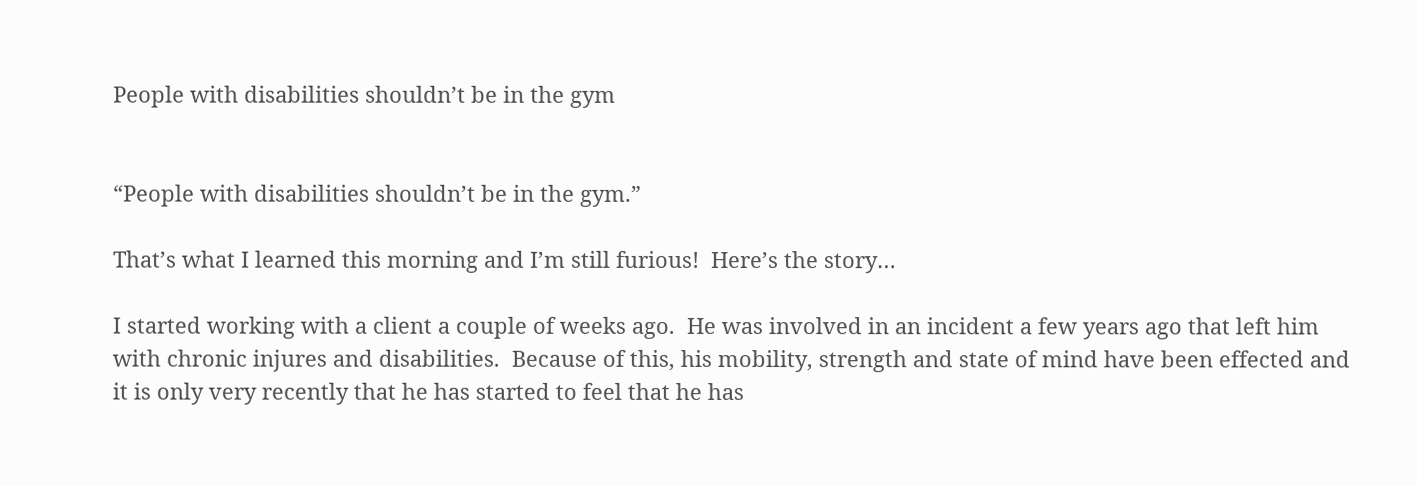People with disabilities shouldn’t be in the gym


“People with disabilities shouldn’t be in the gym.”

That’s what I learned this morning and I’m still furious!  Here’s the story…

I started working with a client a couple of weeks ago.  He was involved in an incident a few years ago that left him with chronic injures and disabilities.  Because of this, his mobility, strength and state of mind have been effected and it is only very recently that he has started to feel that he has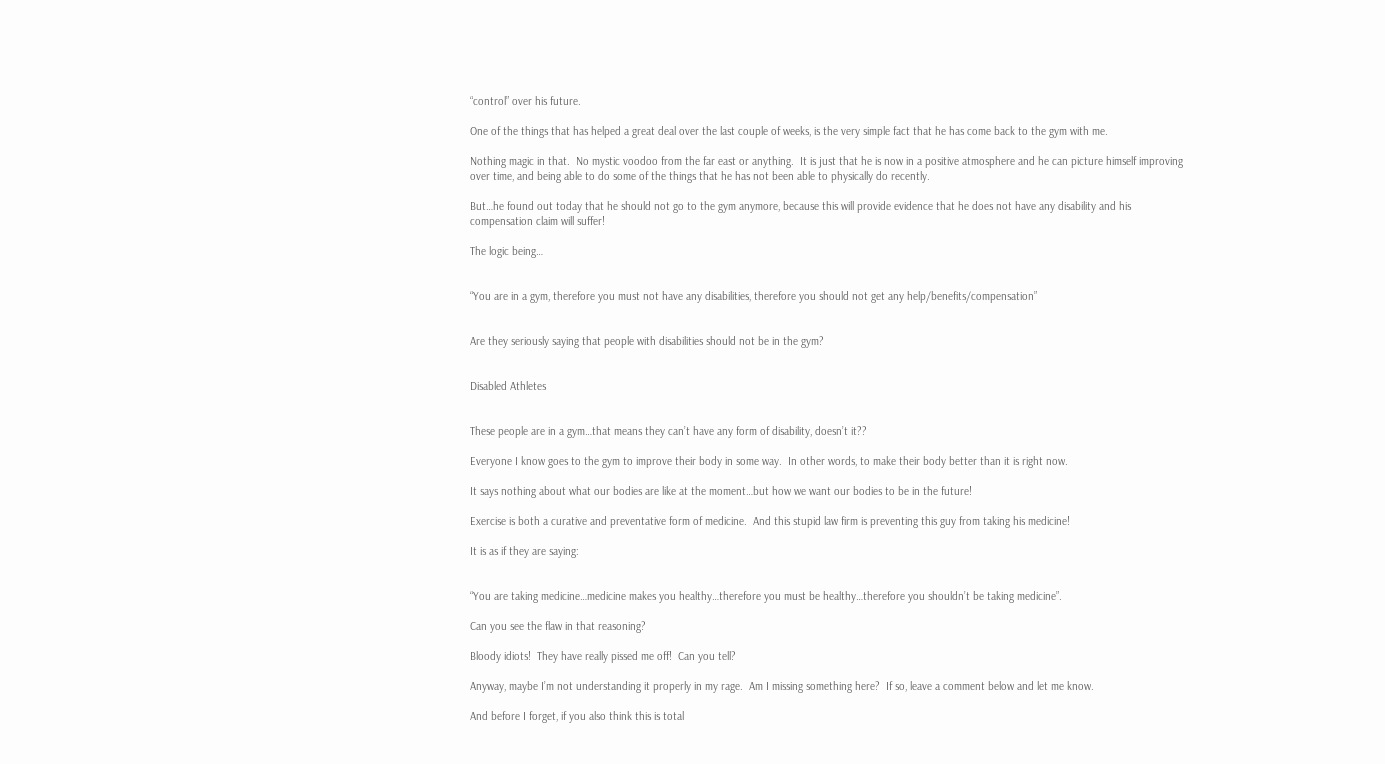“control” over his future.

One of the things that has helped a great deal over the last couple of weeks, is the very simple fact that he has come back to the gym with me.

Nothing magic in that.  No mystic voodoo from the far east or anything.  It is just that he is now in a positive atmosphere and he can picture himself improving over time, and being able to do some of the things that he has not been able to physically do recently.

But…he found out today that he should not go to the gym anymore, because this will provide evidence that he does not have any disability and his compensation claim will suffer!

The logic being…


“You are in a gym, therefore you must not have any disabilities, therefore you should not get any help/benefits/compensation”


Are they seriously saying that people with disabilities should not be in the gym?


Disabled Athletes


These people are in a gym…that means they can’t have any form of disability, doesn’t it??

Everyone I know goes to the gym to improve their body in some way.  In other words, to make their body better than it is right now.

It says nothing about what our bodies are like at the moment…but how we want our bodies to be in the future!

Exercise is both a curative and preventative form of medicine.  And this stupid law firm is preventing this guy from taking his medicine!

It is as if they are saying:


“You are taking medicine…medicine makes you healthy…therefore you must be healthy…therefore you shouldn’t be taking medicine”.

Can you see the flaw in that reasoning?

Bloody idiots!  They have really pissed me off!  Can you tell?

Anyway, maybe I’m not understanding it properly in my rage.  Am I missing something here?  If so, leave a comment below and let me know.

And before I forget, if you also think this is total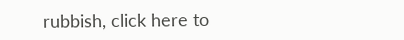rubbish, click here to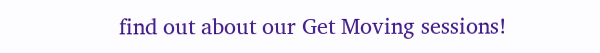find out about our Get Moving sessions!